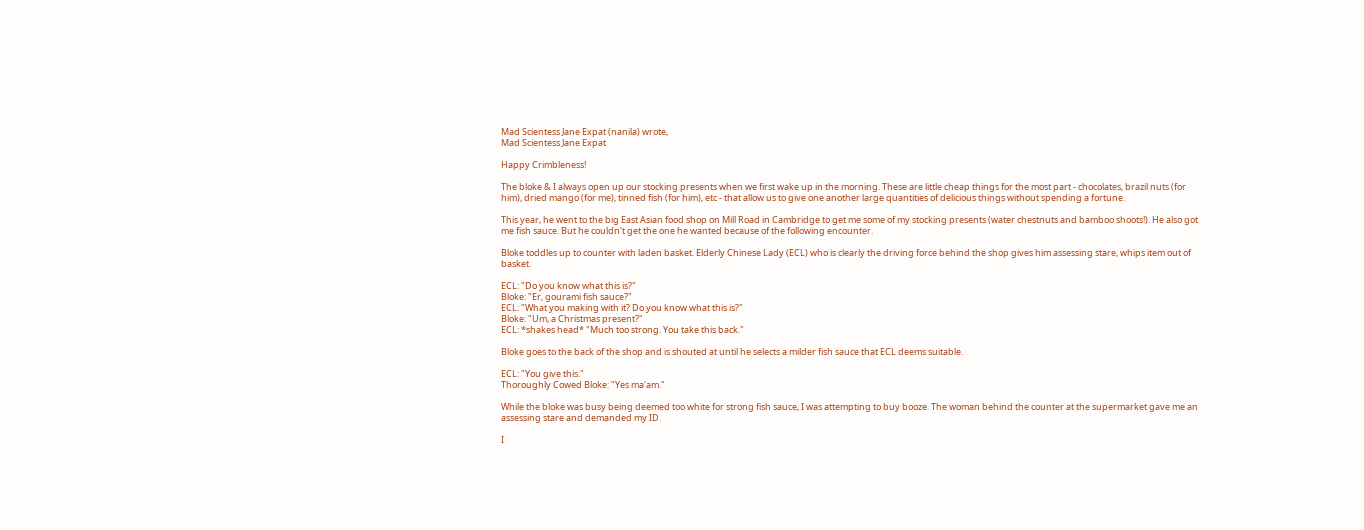Mad Scientess Jane Expat (nanila) wrote,
Mad Scientess Jane Expat

Happy Crimbleness!

The bloke & I always open up our stocking presents when we first wake up in the morning. These are little cheap things for the most part - chocolates, brazil nuts (for him), dried mango (for me), tinned fish (for him), etc - that allow us to give one another large quantities of delicious things without spending a fortune.

This year, he went to the big East Asian food shop on Mill Road in Cambridge to get me some of my stocking presents (water chestnuts and bamboo shoots!). He also got me fish sauce. But he couldn't get the one he wanted because of the following encounter.

Bloke toddles up to counter with laden basket. Elderly Chinese Lady (ECL) who is clearly the driving force behind the shop gives him assessing stare, whips item out of basket.

ECL: "Do you know what this is?"
Bloke: "Er, gourami fish sauce?"
ECL: "What you making with it? Do you know what this is?"
Bloke: "Um, a Christmas present?"
ECL: *shakes head* "Much too strong. You take this back."

Bloke goes to the back of the shop and is shouted at until he selects a milder fish sauce that ECL deems suitable.

ECL: "You give this."
Thoroughly Cowed Bloke: "Yes ma'am."

While the bloke was busy being deemed too white for strong fish sauce, I was attempting to buy booze. The woman behind the counter at the supermarket gave me an assessing stare and demanded my ID.

I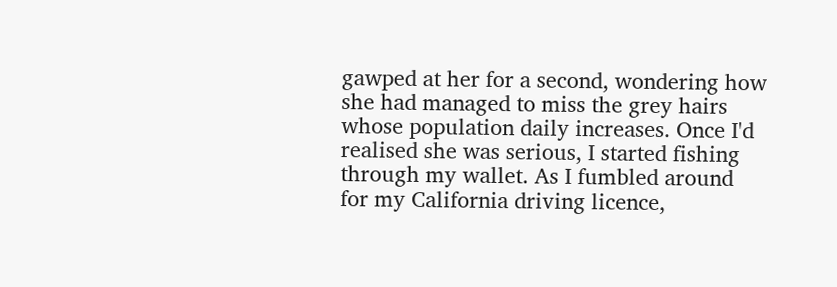gawped at her for a second, wondering how she had managed to miss the grey hairs whose population daily increases. Once I'd realised she was serious, I started fishing through my wallet. As I fumbled around for my California driving licence,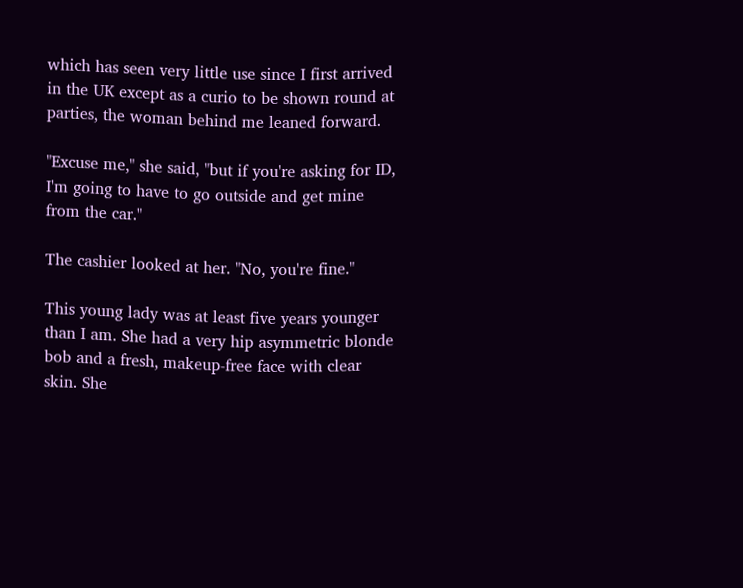which has seen very little use since I first arrived in the UK except as a curio to be shown round at parties, the woman behind me leaned forward.

"Excuse me," she said, "but if you're asking for ID, I'm going to have to go outside and get mine from the car."

The cashier looked at her. "No, you're fine."

This young lady was at least five years younger than I am. She had a very hip asymmetric blonde bob and a fresh, makeup-free face with clear skin. She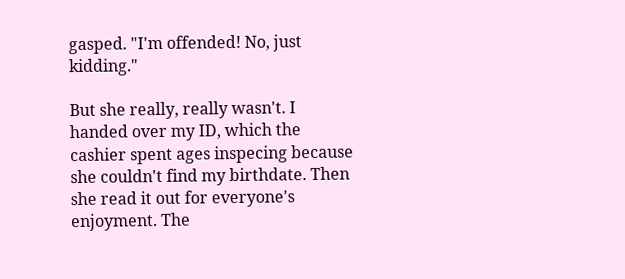gasped. "I'm offended! No, just kidding."

But she really, really wasn't. I handed over my ID, which the cashier spent ages inspecing because she couldn't find my birthdate. Then she read it out for everyone's enjoyment. The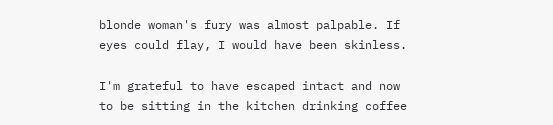blonde woman's fury was almost palpable. If eyes could flay, I would have been skinless.

I'm grateful to have escaped intact and now to be sitting in the kitchen drinking coffee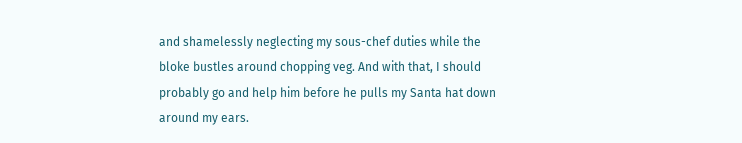and shamelessly neglecting my sous-chef duties while the bloke bustles around chopping veg. And with that, I should probably go and help him before he pulls my Santa hat down around my ears.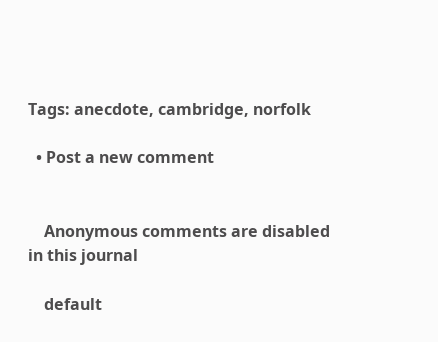Tags: anecdote, cambridge, norfolk

  • Post a new comment


    Anonymous comments are disabled in this journal

    default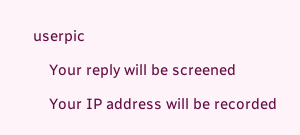userpic

    Your reply will be screened

    Your IP address will be recorded